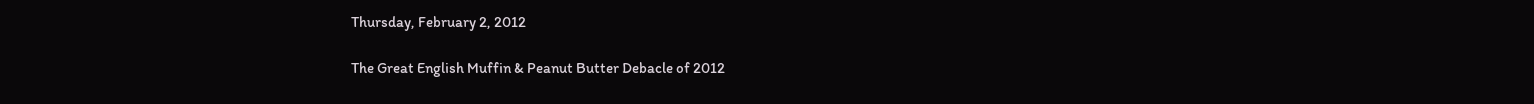Thursday, February 2, 2012

The Great English Muffin & Peanut Butter Debacle of 2012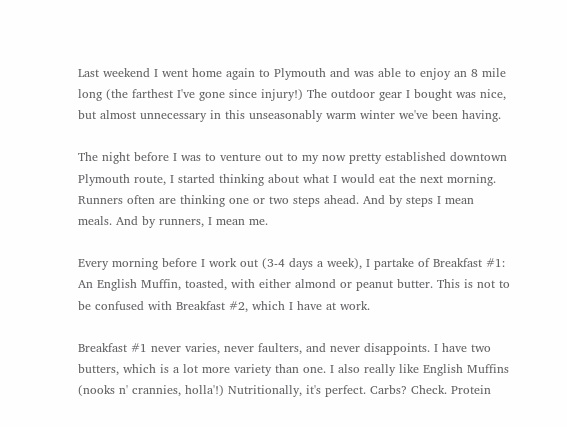Last weekend I went home again to Plymouth and was able to enjoy an 8 mile long (the farthest I've gone since injury!) The outdoor gear I bought was nice, but almost unnecessary in this unseasonably warm winter we've been having.

The night before I was to venture out to my now pretty established downtown Plymouth route, I started thinking about what I would eat the next morning. Runners often are thinking one or two steps ahead. And by steps I mean meals. And by runners, I mean me.

Every morning before I work out (3-4 days a week), I partake of Breakfast #1: An English Muffin, toasted, with either almond or peanut butter. This is not to be confused with Breakfast #2, which I have at work.

Breakfast #1 never varies, never faulters, and never disappoints. I have two butters, which is a lot more variety than one. I also really like English Muffins (nooks n' crannies, holla'!) Nutritionally, it's perfect. Carbs? Check. Protein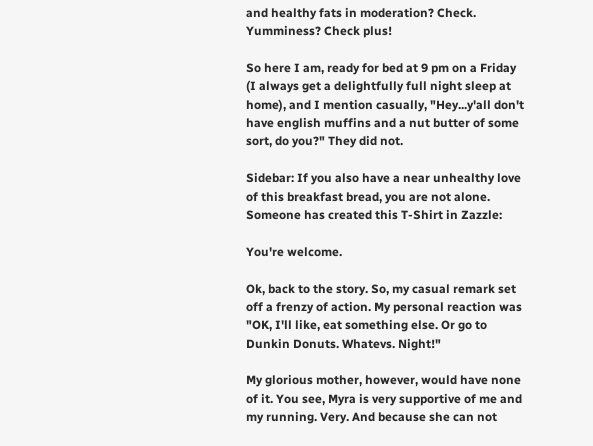and healthy fats in moderation? Check. Yumminess? Check plus!

So here I am, ready for bed at 9 pm on a Friday (I always get a delightfully full night sleep at home), and I mention casually, "Hey...y'all don't have english muffins and a nut butter of some sort, do you?" They did not.

Sidebar: If you also have a near unhealthy love of this breakfast bread, you are not alone. Someone has created this T-Shirt in Zazzle:

You're welcome.

Ok, back to the story. So, my casual remark set off a frenzy of action. My personal reaction was "OK, I'll like, eat something else. Or go to Dunkin Donuts. Whatevs. Night!"

My glorious mother, however, would have none of it. You see, Myra is very supportive of me and my running. Very. And because she can not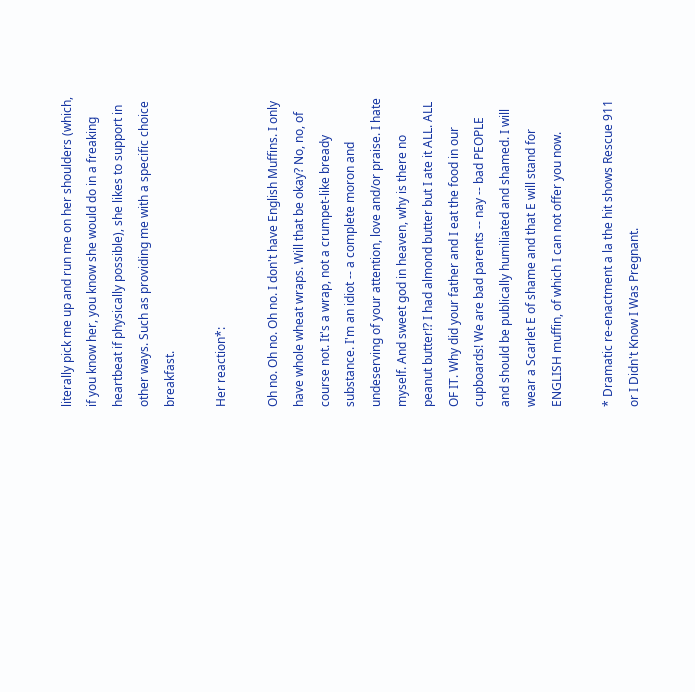literally pick me up and run me on her shoulders (which, if you know her, you know she would do in a freaking heartbeat if physically possible), she likes to support in other ways. Such as providing me with a specific choice breakfast.

Her reaction*:

Oh no. Oh no. Oh no. I don't have English Muffins. I only have whole wheat wraps. Will that be okay? No, no, of course not. It's a wrap, not a crumpet-like bready substance. I'm an idiot -- a complete moron and undeserving of your attention, love and/or praise. I hate myself. And sweet god in heaven, why is there no peanut butter!? I had almond butter but I ate it ALL. ALL OF IT. Why did your father and I eat the food in our cupboards! We are bad parents -- nay -- bad PEOPLE and should be publically humiliated and shamed. I will wear a Scarlet E of shame and that E will stand for ENGLISH muffin, of which I can not offer you now.

* Dramatic re-enactment a la the hit shows Rescue 911 or I Didn't Know I Was Pregnant.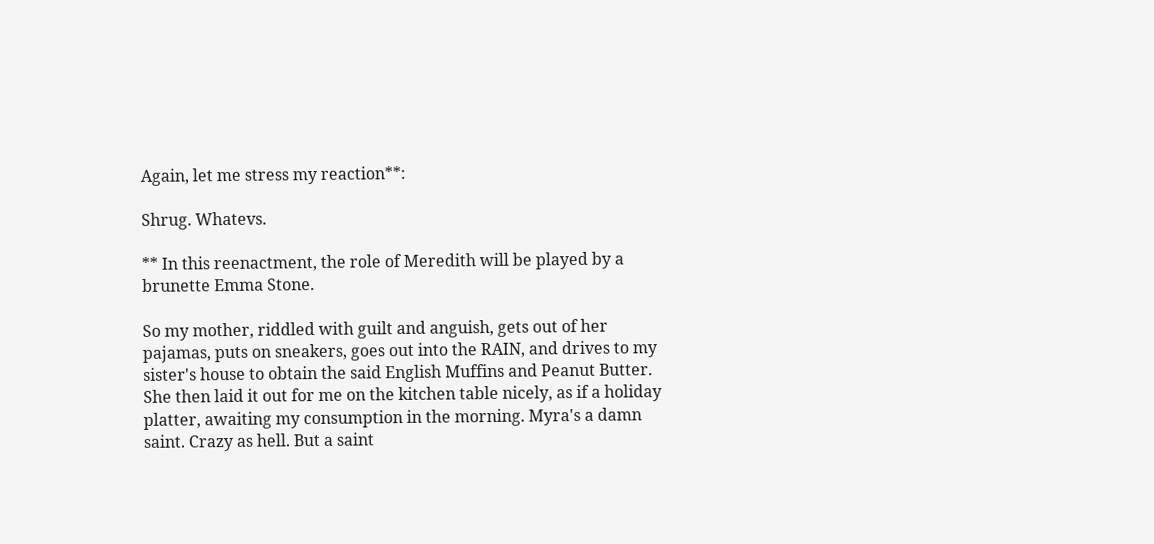Again, let me stress my reaction**:

Shrug. Whatevs.

** In this reenactment, the role of Meredith will be played by a brunette Emma Stone.

So my mother, riddled with guilt and anguish, gets out of her pajamas, puts on sneakers, goes out into the RAIN, and drives to my sister's house to obtain the said English Muffins and Peanut Butter. She then laid it out for me on the kitchen table nicely, as if a holiday platter, awaiting my consumption in the morning. Myra's a damn saint. Crazy as hell. But a saint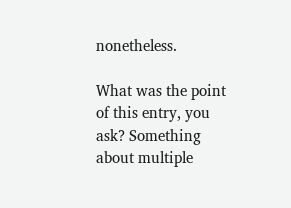nonetheless.

What was the point of this entry, you ask? Something about multiple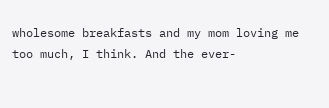wholesome breakfasts and my mom loving me too much, I think. And the ever-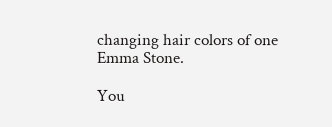changing hair colors of one Emma Stone.

You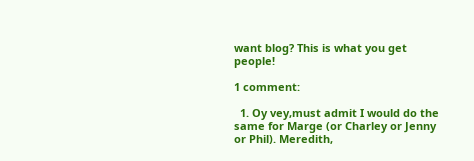want blog? This is what you get people!

1 comment:

  1. Oy vey,must admit I would do the same for Marge (or Charley or Jenny or Phil). Meredith,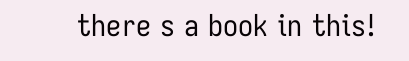there s a book in this!